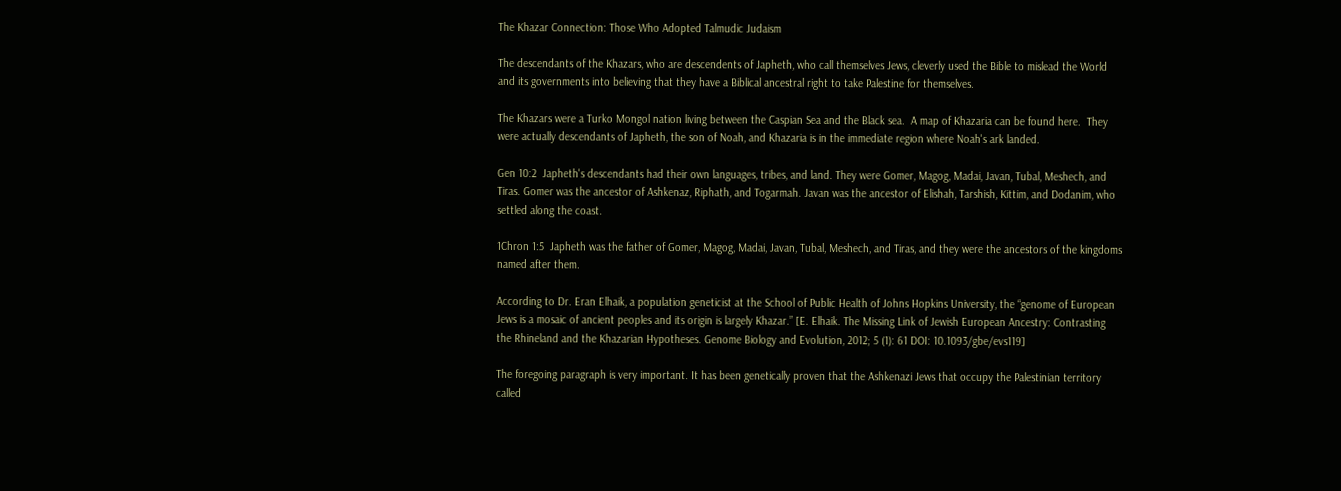The Khazar Connection: Those Who Adopted Talmudic Judaism

The descendants of the Khazars, who are descendents of Japheth, who call themselves Jews, cleverly used the Bible to mislead the World and its governments into believing that they have a Biblical ancestral right to take Palestine for themselves.

The Khazars were a Turko Mongol nation living between the Caspian Sea and the Black sea.  A map of Khazaria can be found here.  They were actually descendants of Japheth, the son of Noah, and Khazaria is in the immediate region where Noah's ark landed.

Gen 10:2  Japheth's descendants had their own languages, tribes, and land. They were Gomer, Magog, Madai, Javan, Tubal, Meshech, and Tiras. Gomer was the ancestor of Ashkenaz, Riphath, and Togarmah. Javan was the ancestor of Elishah, Tarshish, Kittim, and Dodanim, who settled along the coast.

1Chron 1:5  Japheth was the father of Gomer, Magog, Madai, Javan, Tubal, Meshech, and Tiras, and they were the ancestors of the kingdoms named after them.

According to Dr. Eran Elhaik, a population geneticist at the School of Public Health of Johns Hopkins University, the “genome of European Jews is a mosaic of ancient peoples and its origin is largely Khazar.” [E. Elhaik. The Missing Link of Jewish European Ancestry: Contrasting the Rhineland and the Khazarian Hypotheses. Genome Biology and Evolution, 2012; 5 (1): 61 DOI: 10.1093/gbe/evs119]

The foregoing paragraph is very important. It has been genetically proven that the Ashkenazi Jews that occupy the Palestinian territory called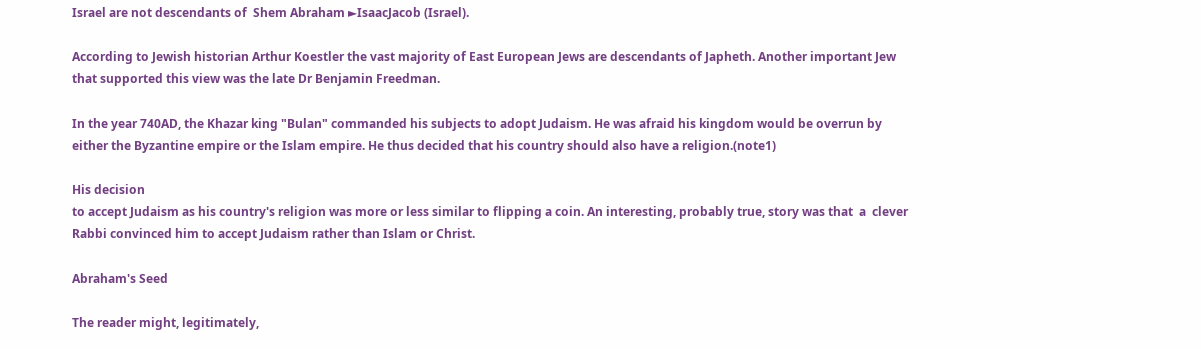Israel are not descendants of  Shem Abraham ►IsaacJacob (Israel).

According to Jewish historian Arthur Koestler the vast majority of East European Jews are descendants of Japheth. Another important Jew that supported this view was the late Dr Benjamin Freedman.

In the year 740AD, the Khazar king "Bulan" commanded his subjects to adopt Judaism. He was afraid his kingdom would be overrun by either the Byzantine empire or the Islam empire. He thus decided that his country should also have a religion.(note1)

His decision
to accept Judaism as his country's religion was more or less similar to flipping a coin. An interesting, probably true, story was that  a  clever Rabbi convinced him to accept Judaism rather than Islam or Christ.

Abraham's Seed

The reader might, legitimately,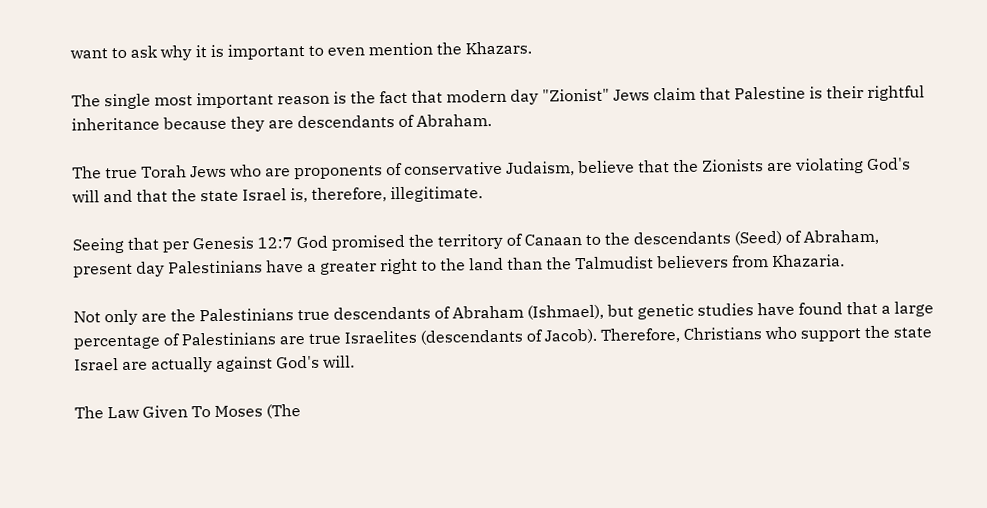want to ask why it is important to even mention the Khazars.

The single most important reason is the fact that modern day "Zionist" Jews claim that Palestine is their rightful inheritance because they are descendants of Abraham.

The true Torah Jews who are proponents of conservative Judaism, believe that the Zionists are violating God's will and that the state Israel is, therefore, illegitimate.

Seeing that per Genesis 12:7 God promised the territory of Canaan to the descendants (Seed) of Abraham, present day Palestinians have a greater right to the land than the Talmudist believers from Khazaria.

Not only are the Palestinians true descendants of Abraham (Ishmael), but genetic studies have found that a large percentage of Palestinians are true Israelites (descendants of Jacob). Therefore, Christians who support the state Israel are actually against God's will.

The Law Given To Moses (The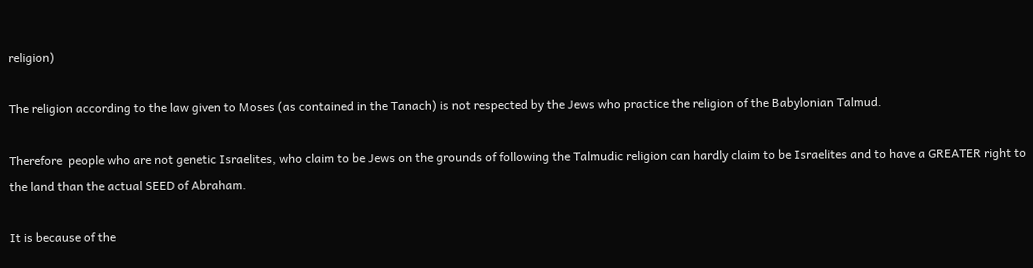religion)

The religion according to the law given to Moses (as contained in the Tanach) is not respected by the Jews who practice the religion of the Babylonian Talmud.

Therefore  people who are not genetic Israelites, who claim to be Jews on the grounds of following the Talmudic religion can hardly claim to be Israelites and to have a GREATER right to the land than the actual SEED of Abraham.

It is because of the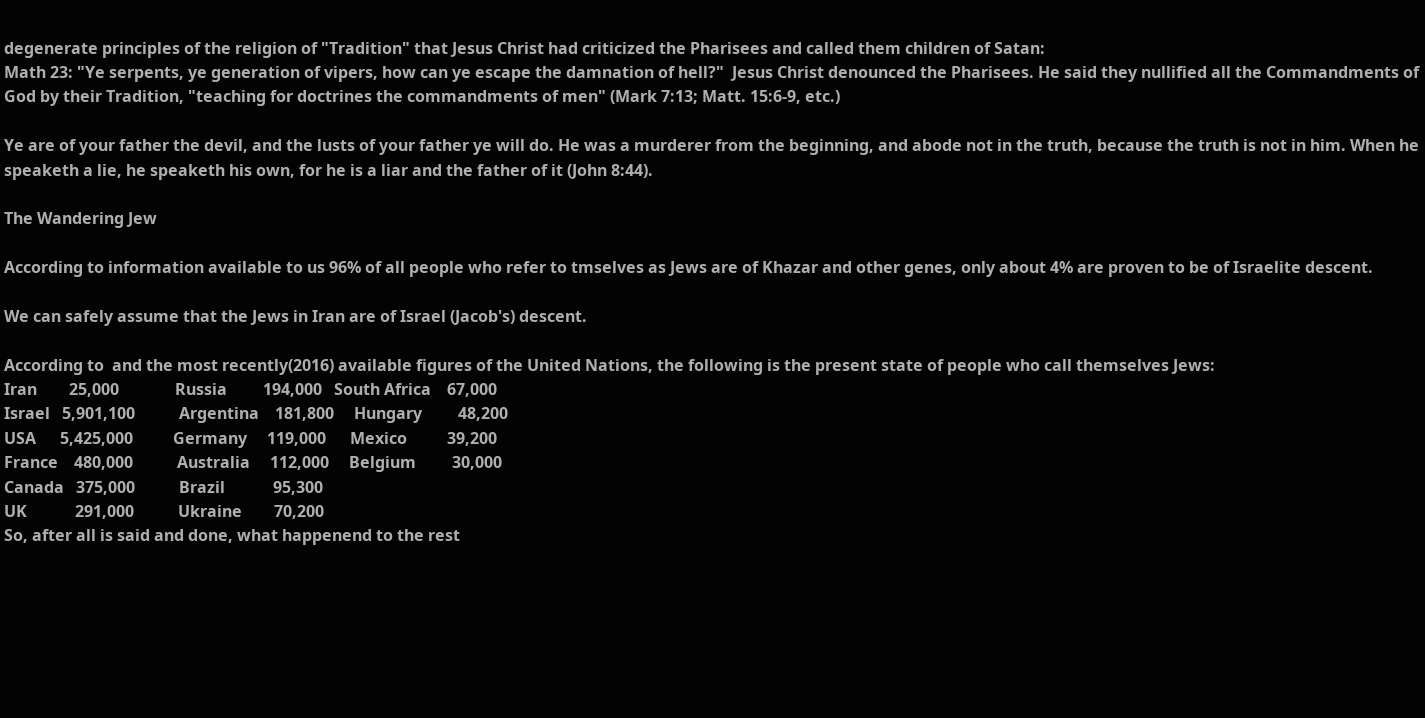degenerate principles of the religion of "Tradition" that Jesus Christ had criticized the Pharisees and called them children of Satan:
Math 23: "Ye serpents, ye generation of vipers, how can ye escape the damnation of hell?"  Jesus Christ denounced the Pharisees. He said they nullified all the Commandments of God by their Tradition, "teaching for doctrines the commandments of men" (Mark 7:13; Matt. 15:6-9, etc.)

Ye are of your father the devil, and the lusts of your father ye will do. He was a murderer from the beginning, and abode not in the truth, because the truth is not in him. When he speaketh a lie, he speaketh his own, for he is a liar and the father of it (John 8:44).

The Wandering Jew

According to information available to us 96% of all people who refer to tmselves as Jews are of Khazar and other genes, only about 4% are proven to be of Israelite descent.

We can safely assume that the Jews in Iran are of Israel (Jacob's) descent.

According to  and the most recently(2016) available figures of the United Nations, the following is the present state of people who call themselves Jews:
Iran        25,000              Russia         194,000   South Africa    67,000
Israel   5,901,100           Argentina    181,800     Hungary         48,200
USA      5,425,000          Germany     119,000      Mexico          39,200
France    480,000           Australia     112,000     Belgium         30,000
Canada   375,000           Brazil            95,300
UK            291,000           Ukraine        70,200
So, after all is said and done, what happenend to the rest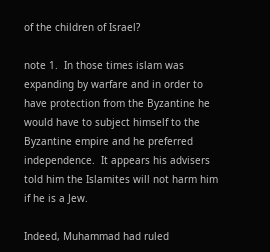of the children of Israel?

note 1.  In those times islam was expanding by warfare and in order to have protection from the Byzantine he would have to subject himself to the Byzantine empire and he preferred independence.  It appears his advisers told him the Islamites will not harm him if he is a Jew.

Indeed, Muhammad had ruled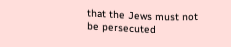that the Jews must not be persecuted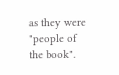as they were "people of the book".